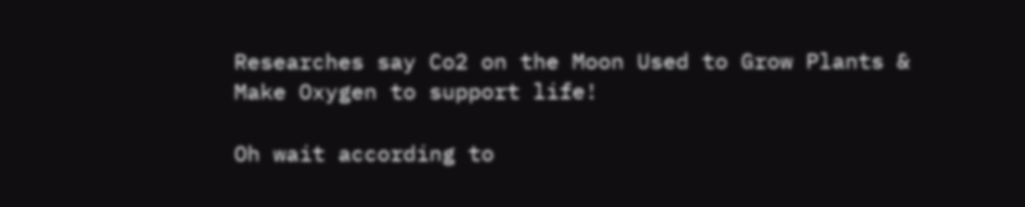Researches say Co2 on the Moon Used to Grow Plants & Make Oxygen to support life!

Oh wait according to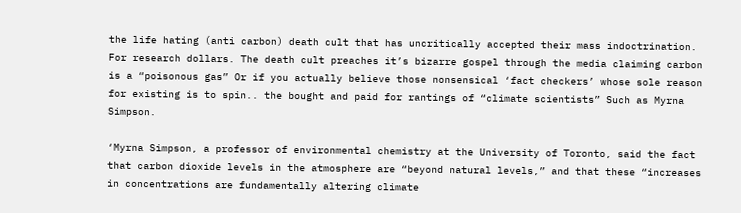the life hating (anti carbon) death cult that has uncritically accepted their mass indoctrination. For research dollars. The death cult preaches it’s bizarre gospel through the media claiming carbon is a “poisonous gas” Or if you actually believe those nonsensical ‘fact checkers’ whose sole reason for existing is to spin.. the bought and paid for rantings of “climate scientists” Such as Myrna Simpson.

‘Myrna Simpson, a professor of environmental chemistry at the University of Toronto, said the fact that carbon dioxide levels in the atmosphere are “beyond natural levels,” and that these “increases in concentrations are fundamentally altering climate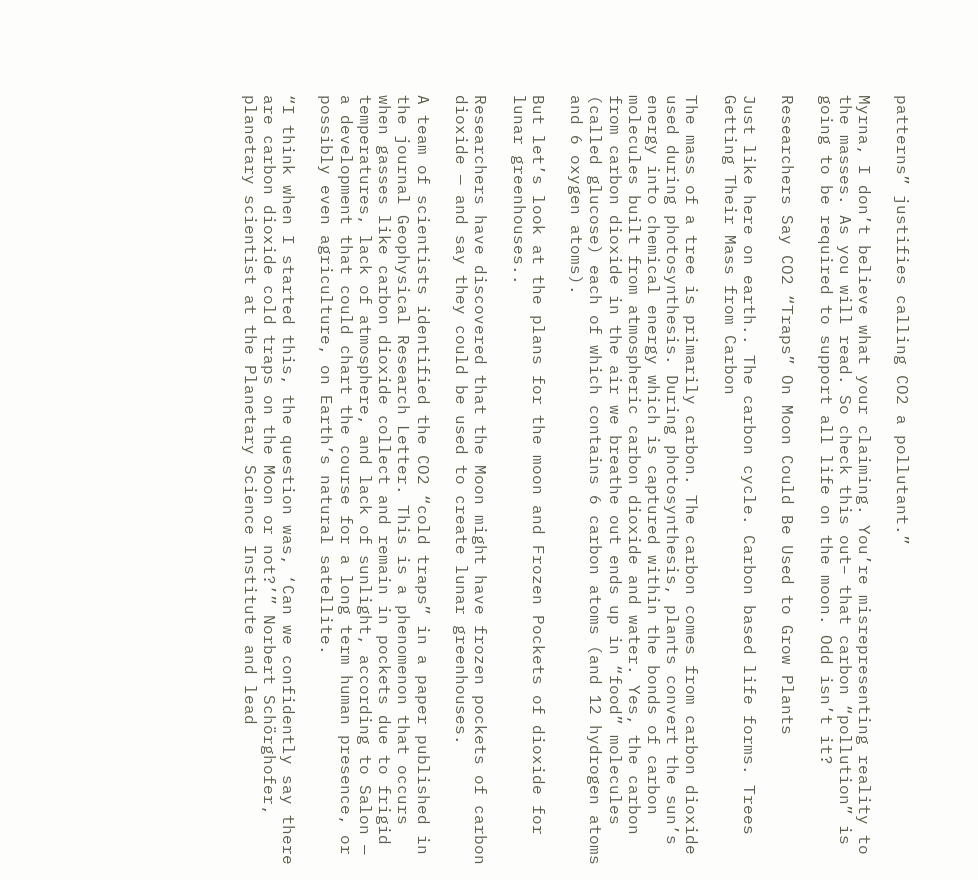patterns” justifies calling CO2 a pollutant.”

Myrna, I don’t believe what your claiming. You’re misrepresenting reality to the masses. As you will read. So check this out– that carbon “pollution” is going to be required to support all life on the moon. Odd isn’t it?

Researchers Say CO2 “Traps” On Moon Could Be Used to Grow Plants

Just like here on earth.. The carbon cycle. Carbon based life forms. Trees Getting Their Mass from Carbon

The mass of a tree is primarily carbon. The carbon comes from carbon dioxide used during photosynthesis. During photosynthesis, plants convert the sun’s energy into chemical energy which is captured within the bonds of carbon molecules built from atmospheric carbon dioxide and water. Yes, the carbon from carbon dioxide in the air we breathe out ends up in “food” molecules (called glucose) each of which contains 6 carbon atoms (and 12 hydrogen atoms and 6 oxygen atoms).

But let’s look at the plans for the moon and Frozen Pockets of dioxide for lunar greenhouses..

Researchers have discovered that the Moon might have frozen pockets of carbon dioxide — and say they could be used to create lunar greenhouses.

A team of scientists identified the CO2 “cold traps” in a paper published in the journal Geophysical Research Letter. This is a phenomenon that occurs when gasses like carbon dioxide collect and remain in pockets due to frigid temperatures, lack of atmosphere, and lack of sunlight, according to Salon — a development that could chart the course for a long term human presence, or possibly even agriculture, on Earth’s natural satellite.

“I think when I started this, the question was, ‘Can we confidently say there are carbon dioxide cold traps on the Moon or not?’” Norbert Schörghofer, planetary scientist at the Planetary Science Institute and lead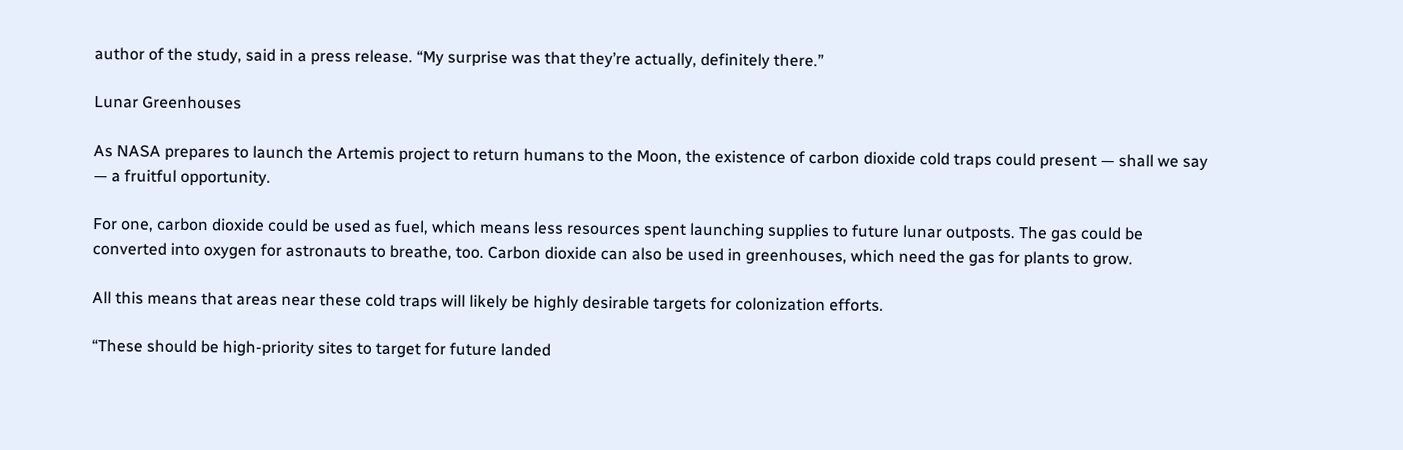author of the study, said in a press release. “My surprise was that they’re actually, definitely there.”

Lunar Greenhouses

As NASA prepares to launch the Artemis project to return humans to the Moon, the existence of carbon dioxide cold traps could present — shall we say — a fruitful opportunity.

For one, carbon dioxide could be used as fuel, which means less resources spent launching supplies to future lunar outposts. The gas could be converted into oxygen for astronauts to breathe, too. Carbon dioxide can also be used in greenhouses, which need the gas for plants to grow.

All this means that areas near these cold traps will likely be highly desirable targets for colonization efforts.

“These should be high-priority sites to target for future landed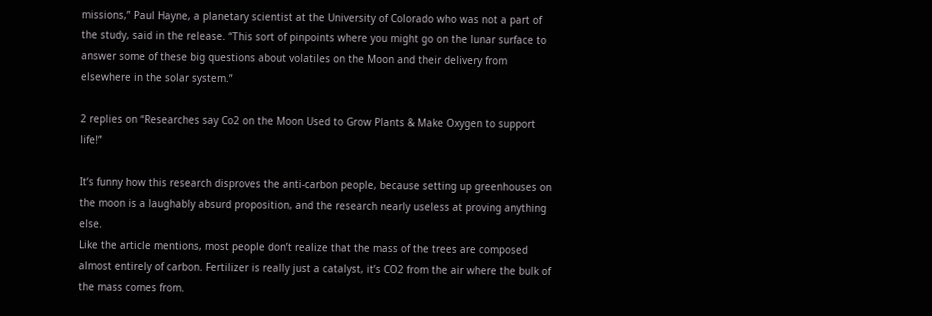missions,” Paul Hayne, a planetary scientist at the University of Colorado who was not a part of the study, said in the release. “This sort of pinpoints where you might go on the lunar surface to answer some of these big questions about volatiles on the Moon and their delivery from elsewhere in the solar system.”

2 replies on “Researches say Co2 on the Moon Used to Grow Plants & Make Oxygen to support life!”

It’s funny how this research disproves the anti-carbon people, because setting up greenhouses on the moon is a laughably absurd proposition, and the research nearly useless at proving anything else.
Like the article mentions, most people don’t realize that the mass of the trees are composed almost entirely of carbon. Fertilizer is really just a catalyst, it’s CO2 from the air where the bulk of the mass comes from.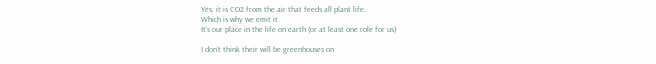Yes, it is CO2 from the air that feeds all plant life.
Which is why we emit it.
It’s our place in the life on earth (or at least one role for us)

I don’t think their will be greenhouses on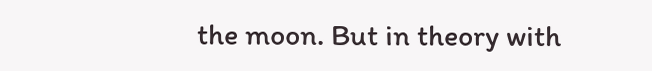the moon. But in theory with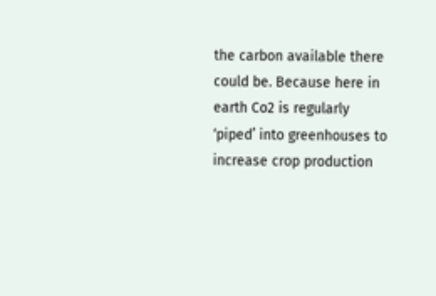the carbon available there could be. Because here in earth Co2 is regularly ‘piped’ into greenhouses to increase crop production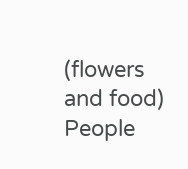(flowers and food)
People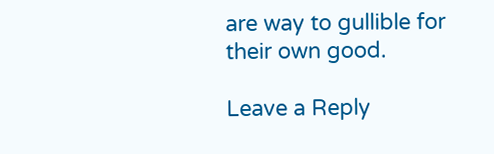are way to gullible for their own good.

Leave a Reply